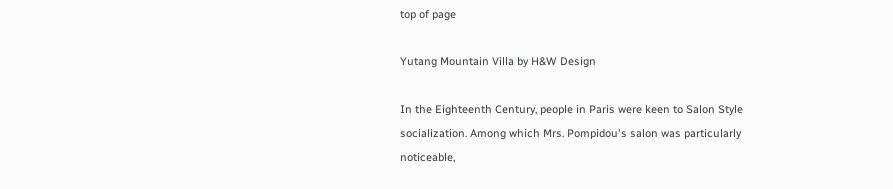top of page

Yutang Mountain Villa by H&W Design

In the Eighteenth Century, people in Paris were keen to Salon Style socialization. Among which Mrs. Pompidou's salon was particularly noticeable,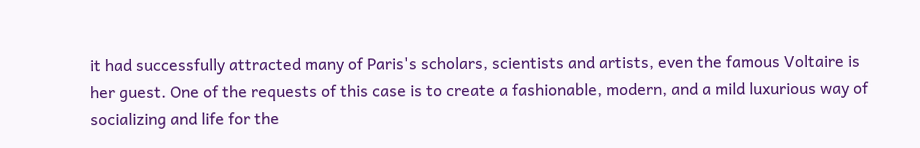it had successfully attracted many of Paris's scholars, scientists and artists, even the famous Voltaire is her guest. One of the requests of this case is to create a fashionable, modern, and a mild luxurious way of socializing and life for the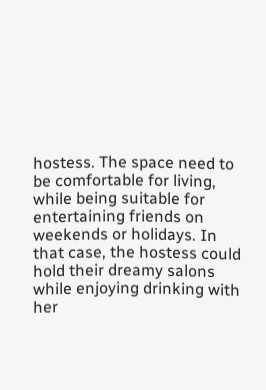hostess. The space need to be comfortable for living, while being suitable for entertaining friends on weekends or holidays. In that case, the hostess could hold their dreamy salons while enjoying drinking with her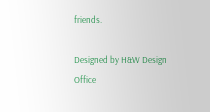friends.

Designed by H&W Design Office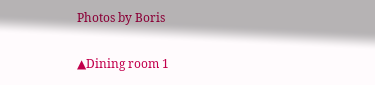Photos by Boris

▲Dining room 1